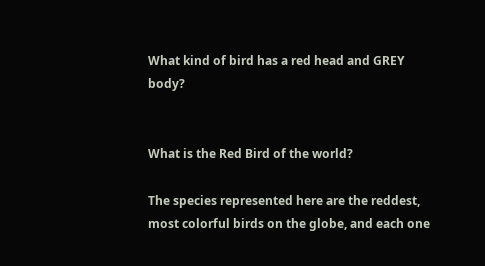What kind of bird has a red head and GREY body?


What is the Red Bird of the world?

The species represented here are the reddest, most colorful birds on the globe, and each one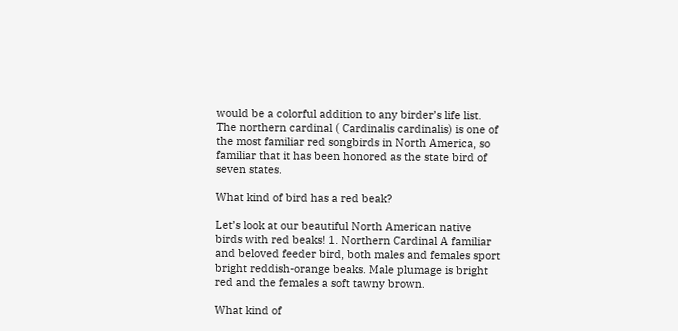would be a colorful addition to any birder’s life list. The northern cardinal ( Cardinalis cardinalis) is one of the most familiar red songbirds in North America, so familiar that it has been honored as the state bird of seven states.

What kind of bird has a red beak?

Let’s look at our beautiful North American native birds with red beaks! 1. Northern Cardinal A familiar and beloved feeder bird, both males and females sport bright reddish-orange beaks. Male plumage is bright red and the females a soft tawny brown.

What kind of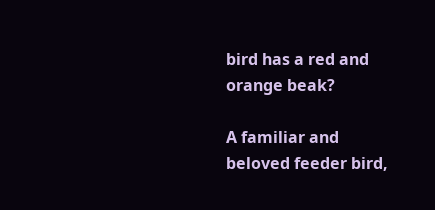bird has a red and orange beak?

A familiar and beloved feeder bird,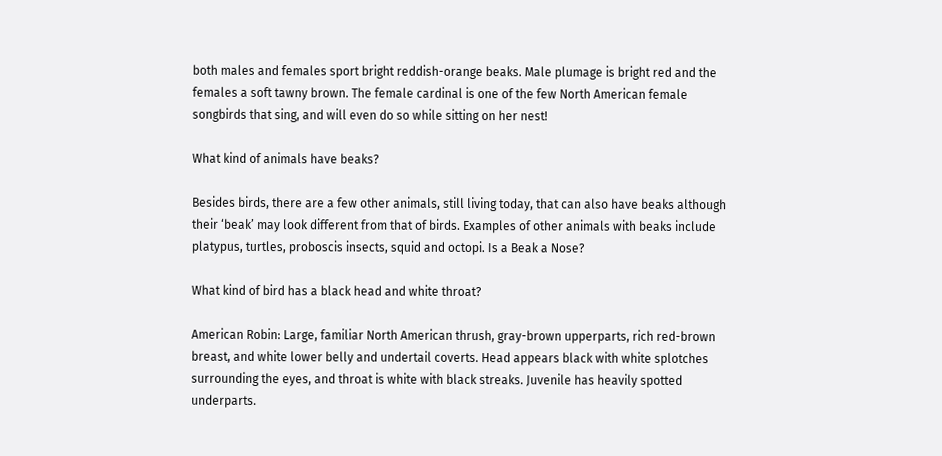both males and females sport bright reddish-orange beaks. Male plumage is bright red and the females a soft tawny brown. The female cardinal is one of the few North American female songbirds that sing, and will even do so while sitting on her nest!

What kind of animals have beaks?

Besides birds, there are a few other animals, still living today, that can also have beaks although their ‘beak’ may look different from that of birds. Examples of other animals with beaks include platypus, turtles, proboscis insects, squid and octopi. Is a Beak a Nose?

What kind of bird has a black head and white throat?

American Robin: Large, familiar North American thrush, gray-brown upperparts, rich red-brown breast, and white lower belly and undertail coverts. Head appears black with white splotches surrounding the eyes, and throat is white with black streaks. Juvenile has heavily spotted underparts.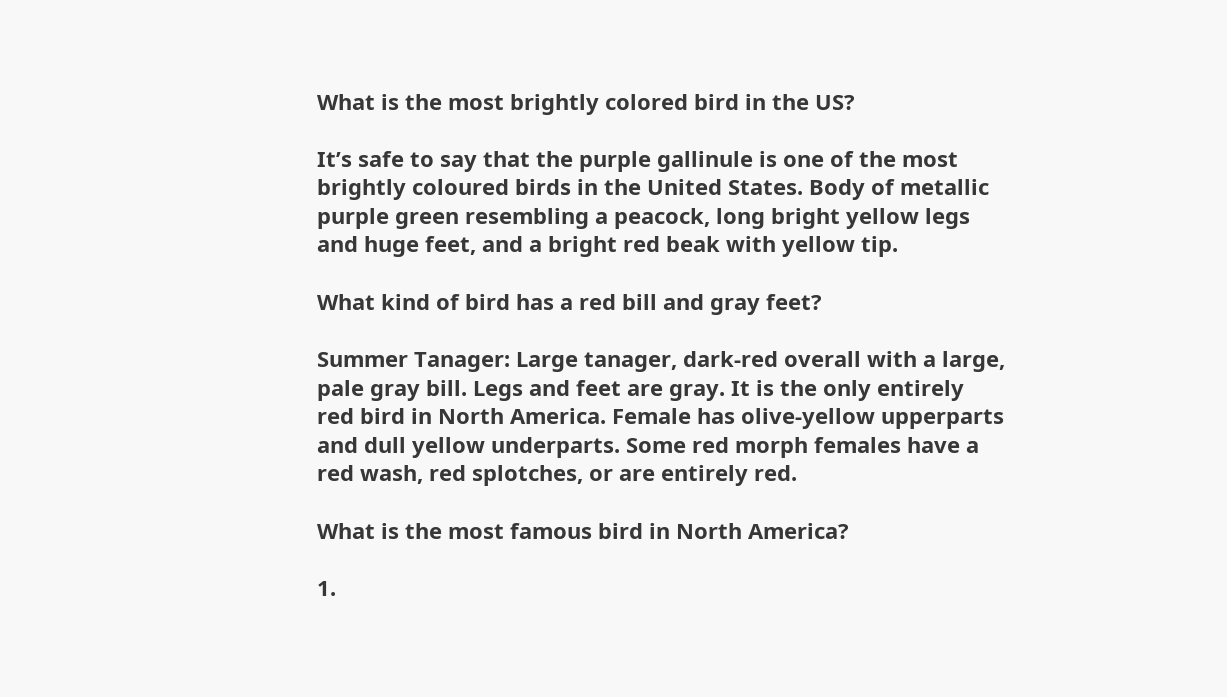What is the most brightly colored bird in the US?

It’s safe to say that the purple gallinule is one of the most brightly coloured birds in the United States. Body of metallic purple green resembling a peacock, long bright yellow legs and huge feet, and a bright red beak with yellow tip.

What kind of bird has a red bill and gray feet?

Summer Tanager: Large tanager, dark-red overall with a large, pale gray bill. Legs and feet are gray. It is the only entirely red bird in North America. Female has olive-yellow upperparts and dull yellow underparts. Some red morph females have a red wash, red splotches, or are entirely red.

What is the most famous bird in North America?

1.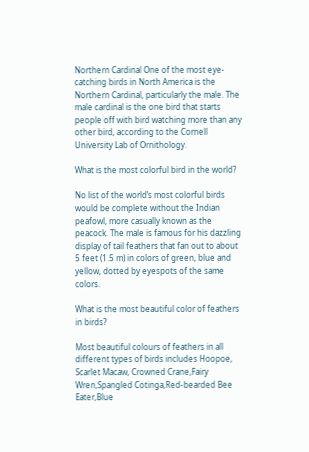Northern Cardinal One of the most eye-catching birds in North America is the Northern Cardinal, particularly the male. The male cardinal is the one bird that starts people off with bird watching more than any other bird, according to the Cornell University Lab of Ornithology.

What is the most colorful bird in the world?

No list of the world’s most colorful birds would be complete without the Indian peafowl, more casually known as the peacock. The male is famous for his dazzling display of tail feathers that fan out to about 5 feet (1.5 m) in colors of green, blue and yellow, dotted by eyespots of the same colors.

What is the most beautiful color of feathers in birds?

Most beautiful colours of feathers in all different types of birds includes Hoopoe, Scarlet Macaw, Crowned Crane,Fairy Wren,Spangled Cotinga,Red-bearded Bee Eater,Blue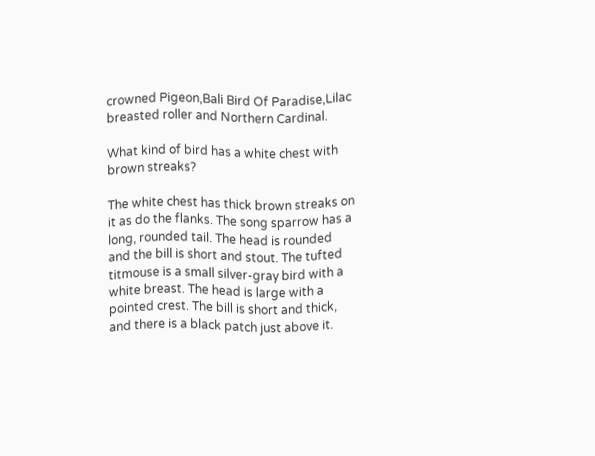crowned Pigeon,Bali Bird Of Paradise,Lilac breasted roller and Northern Cardinal.

What kind of bird has a white chest with brown streaks?

The white chest has thick brown streaks on it as do the flanks. The song sparrow has a long, rounded tail. The head is rounded and the bill is short and stout. The tufted titmouse is a small silver-gray bird with a white breast. The head is large with a pointed crest. The bill is short and thick, and there is a black patch just above it.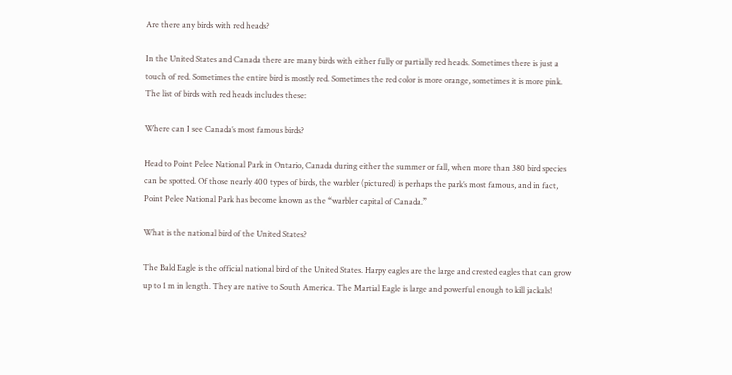Are there any birds with red heads?

In the United States and Canada there are many birds with either fully or partially red heads. Sometimes there is just a touch of red. Sometimes the entire bird is mostly red. Sometimes the red color is more orange, sometimes it is more pink. The list of birds with red heads includes these:

Where can I see Canada’s most famous birds?

Head to Point Pelee National Park in Ontario, Canada during either the summer or fall, when more than 380 bird species can be spotted. Of those nearly 400 types of birds, the warbler (pictured) is perhaps the park’s most famous, and in fact, Point Pelee National Park has become known as the “warbler capital of Canada.”

What is the national bird of the United States?

The Bald Eagle is the official national bird of the United States. Harpy eagles are the large and crested eagles that can grow up to 1 m in length. They are native to South America. The Martial Eagle is large and powerful enough to kill jackals!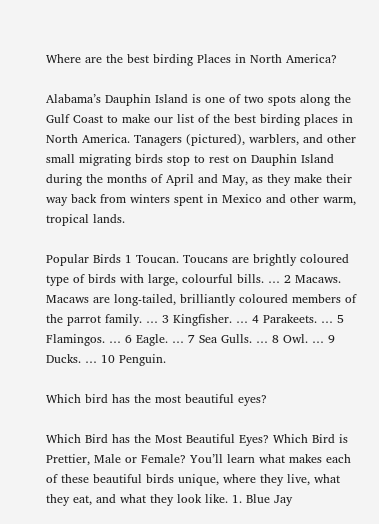Where are the best birding Places in North America?

Alabama’s Dauphin Island is one of two spots along the Gulf Coast to make our list of the best birding places in North America. Tanagers (pictured), warblers, and other small migrating birds stop to rest on Dauphin Island during the months of April and May, as they make their way back from winters spent in Mexico and other warm, tropical lands.

Popular Birds 1 Toucan. Toucans are brightly coloured type of birds with large, colourful bills. … 2 Macaws. Macaws are long-tailed, brilliantly coloured members of the parrot family. … 3 Kingfisher. … 4 Parakeets. … 5 Flamingos. … 6 Eagle. … 7 Sea Gulls. … 8 Owl. … 9 Ducks. … 10 Penguin.

Which bird has the most beautiful eyes?

Which Bird has the Most Beautiful Eyes? Which Bird is Prettier, Male or Female? You’ll learn what makes each of these beautiful birds unique, where they live, what they eat, and what they look like. 1. Blue Jay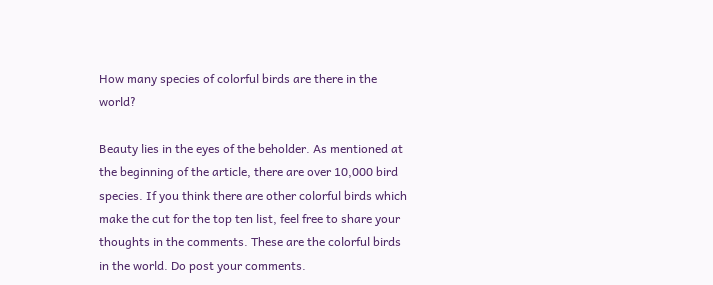How many species of colorful birds are there in the world?

Beauty lies in the eyes of the beholder. As mentioned at the beginning of the article, there are over 10,000 bird species. If you think there are other colorful birds which make the cut for the top ten list, feel free to share your thoughts in the comments. These are the colorful birds in the world. Do post your comments.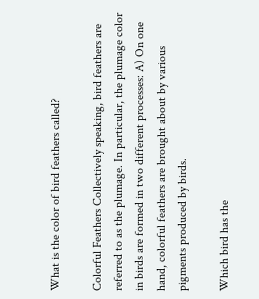What is the color of bird feathers called?

Colorful Feathers Collectively speaking, bird feathers are referred to as the plumage. In particular, the plumage color in birds are formed in two different processes: A) On one hand, colorful feathers are brought about by various pigments produced by birds.

Which bird has the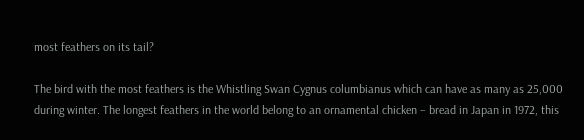most feathers on its tail?

The bird with the most feathers is the Whistling Swan Cygnus columbianus which can have as many as 25,000 during winter. The longest feathers in the world belong to an ornamental chicken – bread in Japan in 1972, this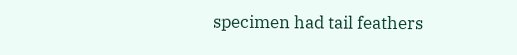specimen had tail feathers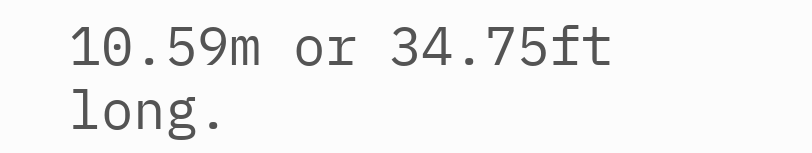10.59m or 34.75ft long.